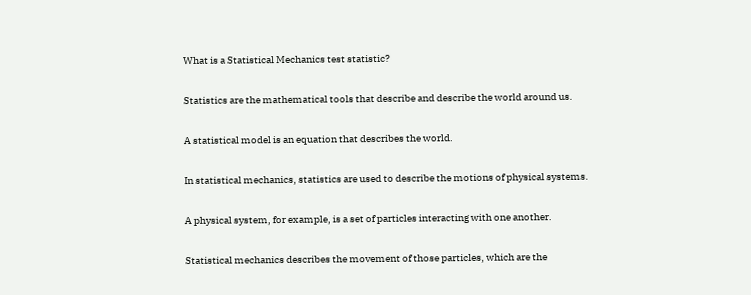What is a Statistical Mechanics test statistic?

Statistics are the mathematical tools that describe and describe the world around us.

A statistical model is an equation that describes the world.

In statistical mechanics, statistics are used to describe the motions of physical systems.

A physical system, for example, is a set of particles interacting with one another.

Statistical mechanics describes the movement of those particles, which are the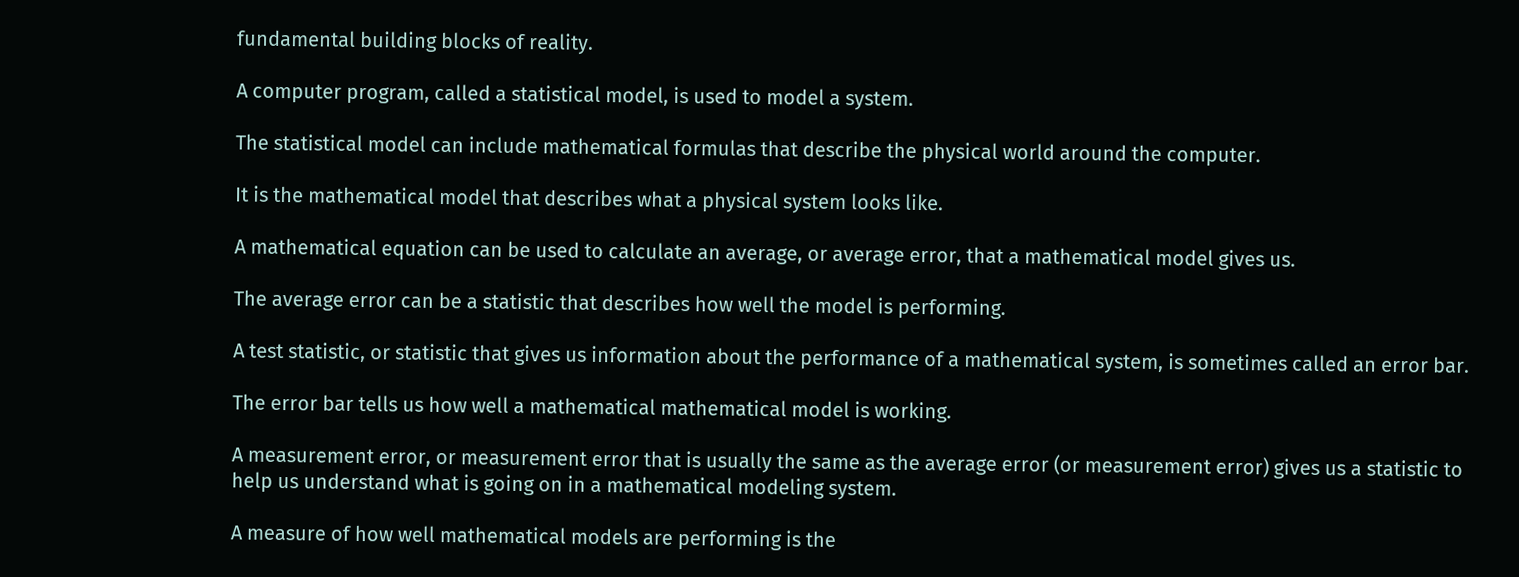fundamental building blocks of reality.

A computer program, called a statistical model, is used to model a system.

The statistical model can include mathematical formulas that describe the physical world around the computer.

It is the mathematical model that describes what a physical system looks like.

A mathematical equation can be used to calculate an average, or average error, that a mathematical model gives us.

The average error can be a statistic that describes how well the model is performing.

A test statistic, or statistic that gives us information about the performance of a mathematical system, is sometimes called an error bar.

The error bar tells us how well a mathematical mathematical model is working.

A measurement error, or measurement error that is usually the same as the average error (or measurement error) gives us a statistic to help us understand what is going on in a mathematical modeling system.

A measure of how well mathematical models are performing is the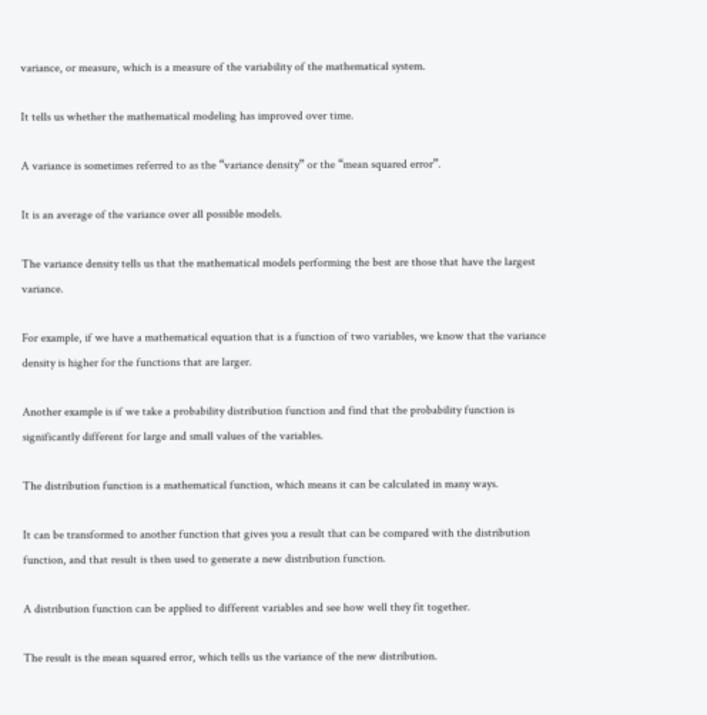variance, or measure, which is a measure of the variability of the mathematical system.

It tells us whether the mathematical modeling has improved over time.

A variance is sometimes referred to as the “variance density” or the “mean squared error”.

It is an average of the variance over all possible models.

The variance density tells us that the mathematical models performing the best are those that have the largest variance.

For example, if we have a mathematical equation that is a function of two variables, we know that the variance density is higher for the functions that are larger.

Another example is if we take a probability distribution function and find that the probability function is significantly different for large and small values of the variables.

The distribution function is a mathematical function, which means it can be calculated in many ways.

It can be transformed to another function that gives you a result that can be compared with the distribution function, and that result is then used to generate a new distribution function.

A distribution function can be applied to different variables and see how well they fit together.

The result is the mean squared error, which tells us the variance of the new distribution.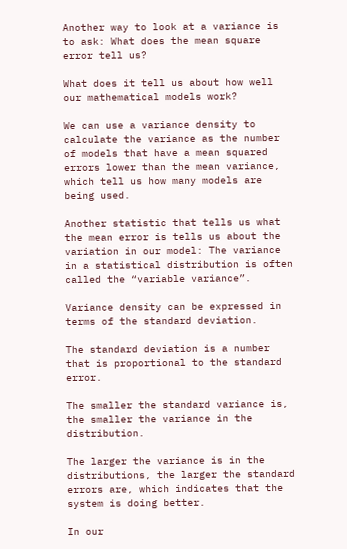Another way to look at a variance is to ask: What does the mean square error tell us?

What does it tell us about how well our mathematical models work?

We can use a variance density to calculate the variance as the number of models that have a mean squared errors lower than the mean variance, which tell us how many models are being used.

Another statistic that tells us what the mean error is tells us about the variation in our model: The variance in a statistical distribution is often called the “variable variance”.

Variance density can be expressed in terms of the standard deviation.

The standard deviation is a number that is proportional to the standard error.

The smaller the standard variance is, the smaller the variance in the distribution.

The larger the variance is in the distributions, the larger the standard errors are, which indicates that the system is doing better.

In our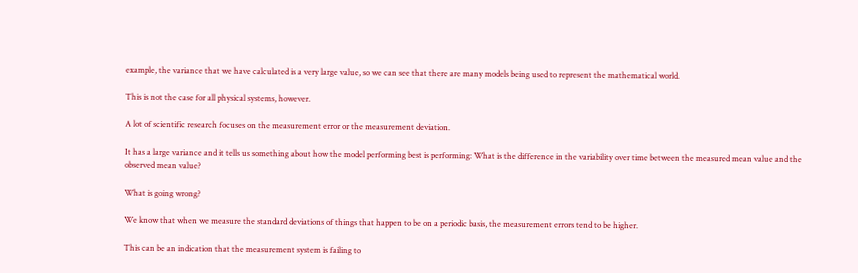example, the variance that we have calculated is a very large value, so we can see that there are many models being used to represent the mathematical world.

This is not the case for all physical systems, however.

A lot of scientific research focuses on the measurement error or the measurement deviation.

It has a large variance and it tells us something about how the model performing best is performing: What is the difference in the variability over time between the measured mean value and the observed mean value?

What is going wrong?

We know that when we measure the standard deviations of things that happen to be on a periodic basis, the measurement errors tend to be higher.

This can be an indication that the measurement system is failing to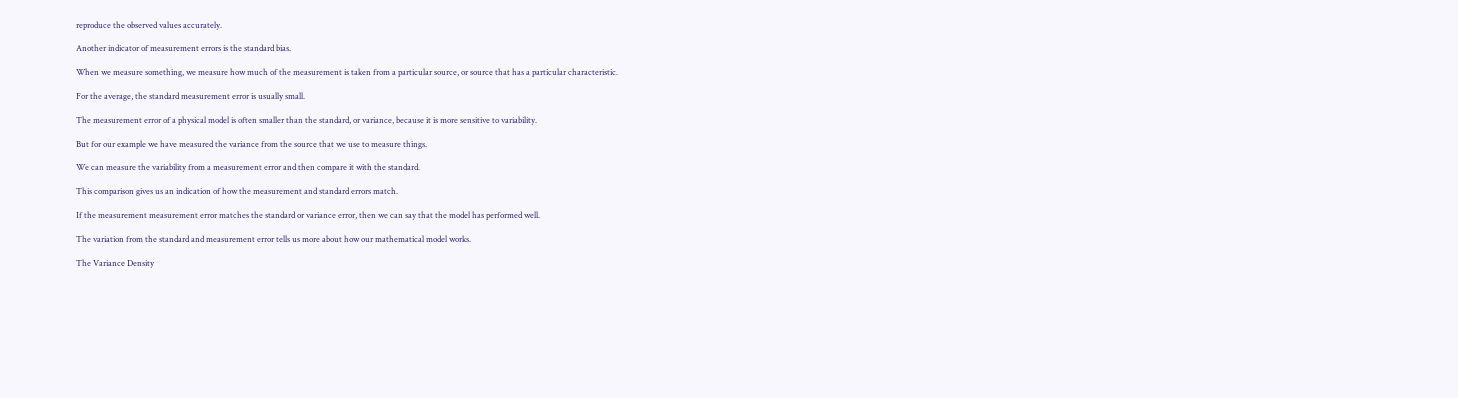reproduce the observed values accurately.

Another indicator of measurement errors is the standard bias.

When we measure something, we measure how much of the measurement is taken from a particular source, or source that has a particular characteristic.

For the average, the standard measurement error is usually small.

The measurement error of a physical model is often smaller than the standard, or variance, because it is more sensitive to variability.

But for our example we have measured the variance from the source that we use to measure things.

We can measure the variability from a measurement error and then compare it with the standard.

This comparison gives us an indication of how the measurement and standard errors match.

If the measurement measurement error matches the standard or variance error, then we can say that the model has performed well.

The variation from the standard and measurement error tells us more about how our mathematical model works.

The Variance Density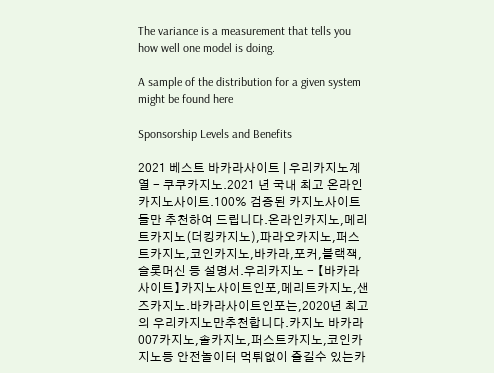The variance is a measurement that tells you how well one model is doing.

A sample of the distribution for a given system might be found here

Sponsorship Levels and Benefits

2021 베스트 바카라사이트 | 우리카지노계열 - 쿠쿠카지노.2021 년 국내 최고 온라인 카지노사이트.100% 검증된 카지노사이트들만 추천하여 드립니다.온라인카지노,메리트카지노(더킹카지노),파라오카지노,퍼스트카지노,코인카지노,바카라,포커,블랙잭,슬롯머신 등 설명서.우리카지노 - 【바카라사이트】카지노사이트인포,메리트카지노,샌즈카지노.바카라사이트인포는,2020년 최고의 우리카지노만추천합니다.카지노 바카라 007카지노,솔카지노,퍼스트카지노,코인카지노등 안전놀이터 먹튀없이 즐길수 있는카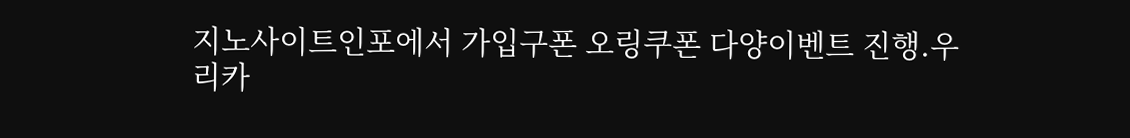지노사이트인포에서 가입구폰 오링쿠폰 다양이벤트 진행.우리카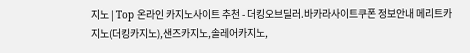지노 | Top 온라인 카지노사이트 추천 - 더킹오브딜러.바카라사이트쿠폰 정보안내 메리트카지노(더킹카지노),샌즈카지노,솔레어카지노,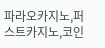파라오카지노,퍼스트카지노,코인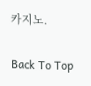카지노.

Back To Top